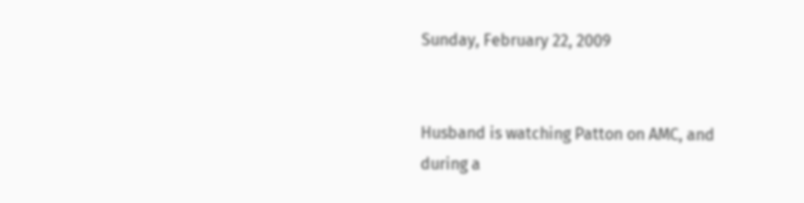Sunday, February 22, 2009


Husband is watching Patton on AMC, and during a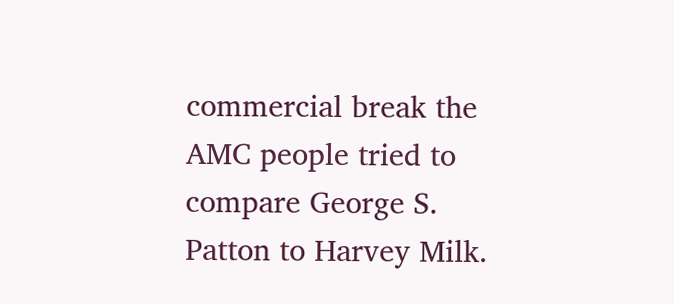commercial break the AMC people tried to compare George S. Patton to Harvey Milk.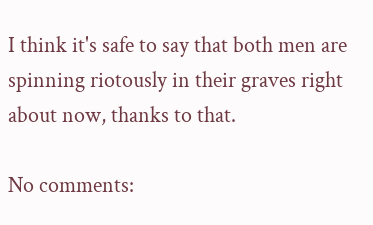I think it's safe to say that both men are spinning riotously in their graves right about now, thanks to that.

No comments: